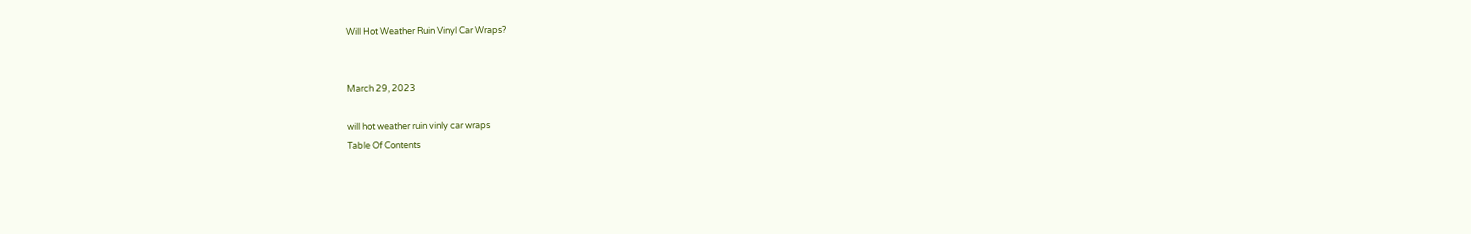Will Hot Weather Ruin Vinyl Car Wraps?


March 29, 2023

will hot weather ruin vinly car wraps
Table Of Contents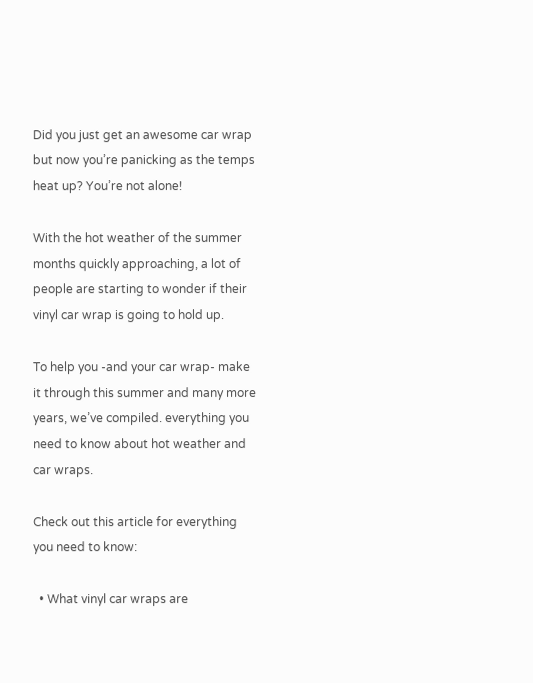Did you just get an awesome car wrap but now you’re panicking as the temps heat up? You’re not alone!

With the hot weather of the summer months quickly approaching, a lot of people are starting to wonder if their vinyl car wrap is going to hold up.

To help you -and your car wrap- make it through this summer and many more years, we’ve compiled. everything you need to know about hot weather and car wraps.

Check out this article for everything you need to know:

  • What vinyl car wraps are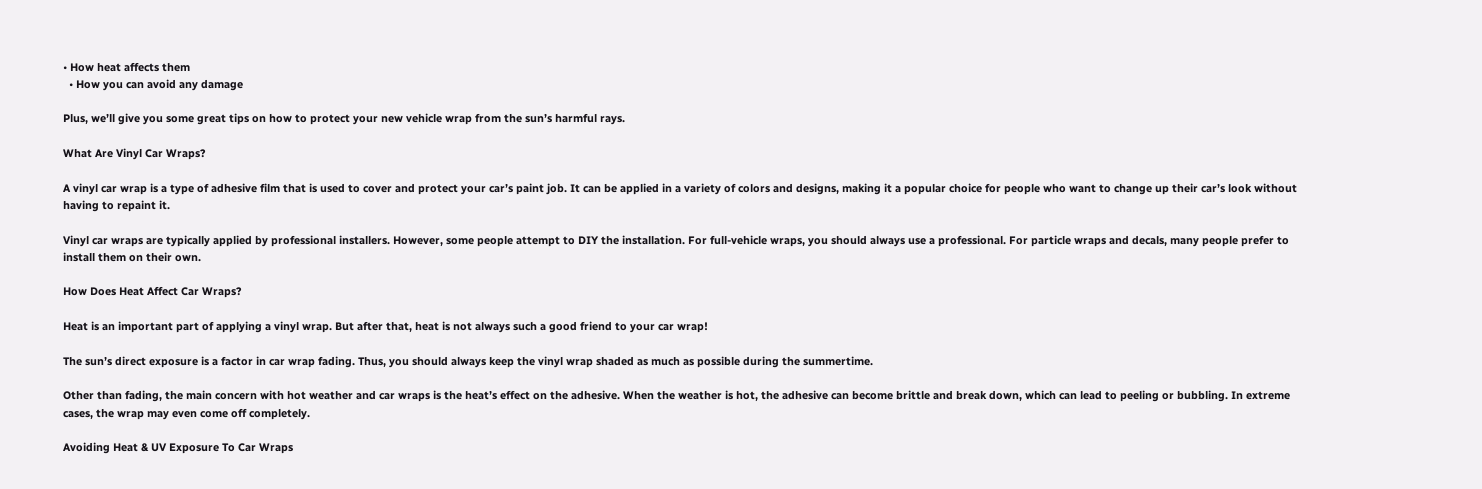• How heat affects them
  • How you can avoid any damage

Plus, we’ll give you some great tips on how to protect your new vehicle wrap from the sun’s harmful rays.

What Are Vinyl Car Wraps?

A vinyl car wrap is a type of adhesive film that is used to cover and protect your car’s paint job. It can be applied in a variety of colors and designs, making it a popular choice for people who want to change up their car’s look without having to repaint it.

Vinyl car wraps are typically applied by professional installers. However, some people attempt to DIY the installation. For full-vehicle wraps, you should always use a professional. For particle wraps and decals, many people prefer to install them on their own.

How Does Heat Affect Car Wraps?

Heat is an important part of applying a vinyl wrap. But after that, heat is not always such a good friend to your car wrap!

The sun’s direct exposure is a factor in car wrap fading. Thus, you should always keep the vinyl wrap shaded as much as possible during the summertime.

Other than fading, the main concern with hot weather and car wraps is the heat’s effect on the adhesive. When the weather is hot, the adhesive can become brittle and break down, which can lead to peeling or bubbling. In extreme cases, the wrap may even come off completely.

Avoiding Heat & UV Exposure To Car Wraps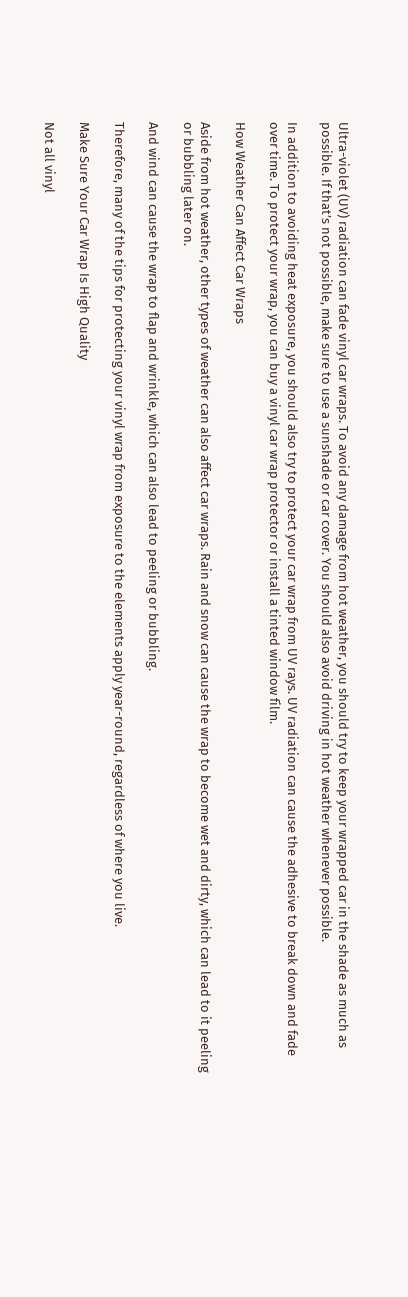Ultra-violet (UV) radiation can fade vinyl car wraps. To avoid any damage from hot weather, you should try to keep your wrapped car in the shade as much as possible. If that’s not possible, make sure to use a sunshade or car cover. You should also avoid driving in hot weather whenever possible.

In addition to avoiding heat exposure, you should also try to protect your car wrap from UV rays. UV radiation can cause the adhesive to break down and fade over time. To protect your wrap, you can buy a vinyl car wrap protector or install a tinted window film.

How Weather Can Affect Car Wraps

Aside from hot weather, other types of weather can also affect car wraps. Rain and snow can cause the wrap to become wet and dirty, which can lead to it peeling or bubbling later on.

And wind can cause the wrap to flap and wrinkle, which can also lead to peeling or bubbling.

Therefore, many of the tips for protecting your vinyl wrap from exposure to the elements apply year-round, regardless of where you live.

Make Sure Your Car Wrap Is High Quality

Not all vinyl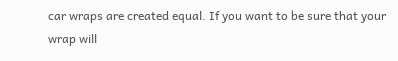car wraps are created equal. If you want to be sure that your wrap will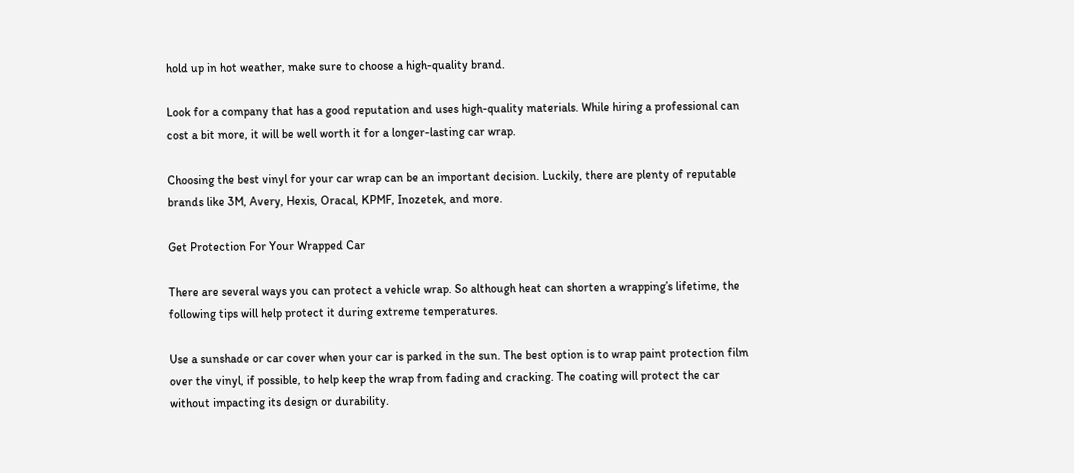hold up in hot weather, make sure to choose a high-quality brand.

Look for a company that has a good reputation and uses high-quality materials. While hiring a professional can cost a bit more, it will be well worth it for a longer-lasting car wrap.

Choosing the best vinyl for your car wrap can be an important decision. Luckily, there are plenty of reputable brands like 3M, Avery, Hexis, Oracal, KPMF, Inozetek, and more.

Get Protection For Your Wrapped Car

There are several ways you can protect a vehicle wrap. So although heat can shorten a wrapping’s lifetime, the following tips will help protect it during extreme temperatures.

Use a sunshade or car cover when your car is parked in the sun. The best option is to wrap paint protection film over the vinyl, if possible, to help keep the wrap from fading and cracking. The coating will protect the car without impacting its design or durability.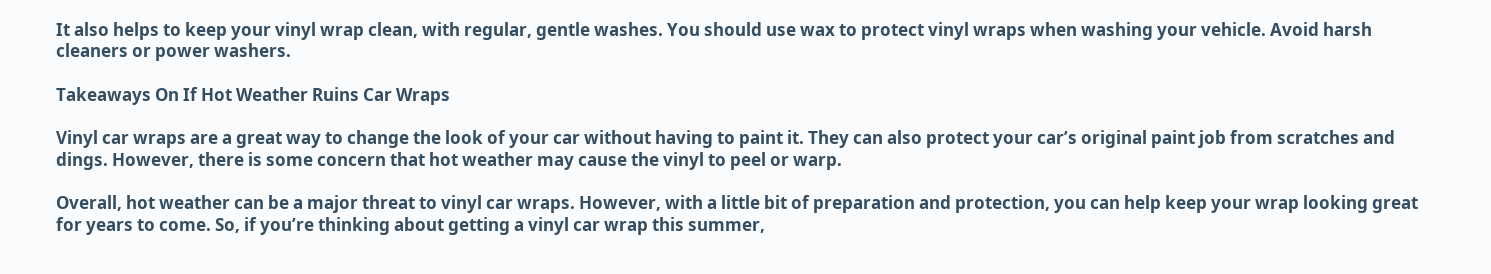It also helps to keep your vinyl wrap clean, with regular, gentle washes. You should use wax to protect vinyl wraps when washing your vehicle. Avoid harsh cleaners or power washers.

Takeaways On If Hot Weather Ruins Car Wraps

Vinyl car wraps are a great way to change the look of your car without having to paint it. They can also protect your car’s original paint job from scratches and dings. However, there is some concern that hot weather may cause the vinyl to peel or warp.

Overall, hot weather can be a major threat to vinyl car wraps. However, with a little bit of preparation and protection, you can help keep your wrap looking great for years to come. So, if you’re thinking about getting a vinyl car wrap this summer,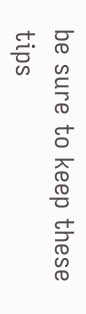be sure to keep these tips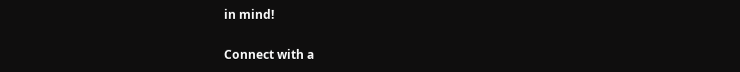in mind!

Connect with a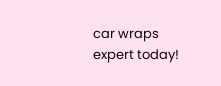car wraps expert today!